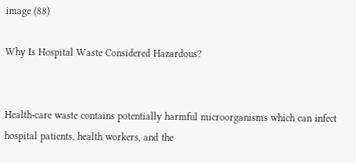image (88)

Why Is Hospital Waste Considered Hazardous?


Health-care waste contains potentially harmful microorganisms which can infect hospital patients, health workers, and the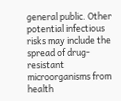general public. Other potential infectious risks may include the spread of drug-resistant microorganisms from health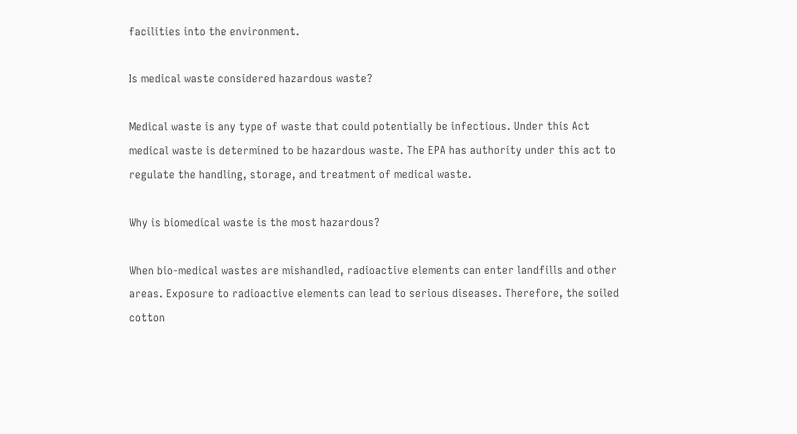facilities into the environment.

Is medical waste considered hazardous waste?

Medical waste is any type of waste that could potentially be infectious. Under this Act medical waste is determined to be hazardous waste. The EPA has authority under this act to regulate the handling, storage, and treatment of medical waste.

Why is biomedical waste is the most hazardous?

When bio-medical wastes are mishandled, radioactive elements can enter landfills and other areas. Exposure to radioactive elements can lead to serious diseases. Therefore, the soiled cotton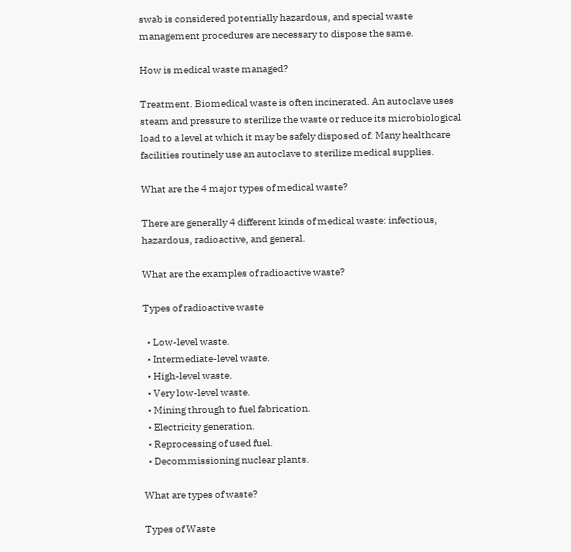swab is considered potentially hazardous, and special waste management procedures are necessary to dispose the same.

How is medical waste managed?

Treatment. Biomedical waste is often incinerated. An autoclave uses steam and pressure to sterilize the waste or reduce its microbiological load to a level at which it may be safely disposed of. Many healthcare facilities routinely use an autoclave to sterilize medical supplies.

What are the 4 major types of medical waste?

There are generally 4 different kinds of medical waste: infectious, hazardous, radioactive, and general.

What are the examples of radioactive waste?

Types of radioactive waste

  • Low-level waste.
  • Intermediate-level waste.
  • High-level waste.
  • Very low-level waste.
  • Mining through to fuel fabrication.
  • Electricity generation.
  • Reprocessing of used fuel.
  • Decommissioning nuclear plants.

What are types of waste?

Types of Waste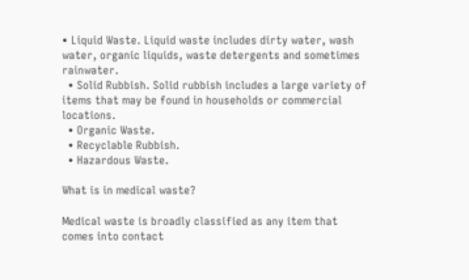• Liquid Waste. Liquid waste includes dirty water, wash water, organic liquids, waste detergents and sometimes rainwater.
  • Solid Rubbish. Solid rubbish includes a large variety of items that may be found in households or commercial locations.
  • Organic Waste.
  • Recyclable Rubbish.
  • Hazardous Waste.

What is in medical waste?

Medical waste is broadly classified as any item that comes into contact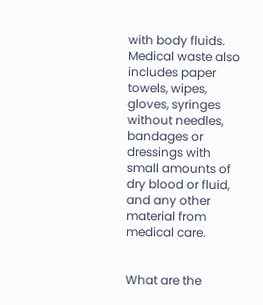with body fluids. Medical waste also includes paper towels, wipes, gloves, syringes without needles, bandages or dressings with small amounts of dry blood or fluid, and any other material from medical care.


What are the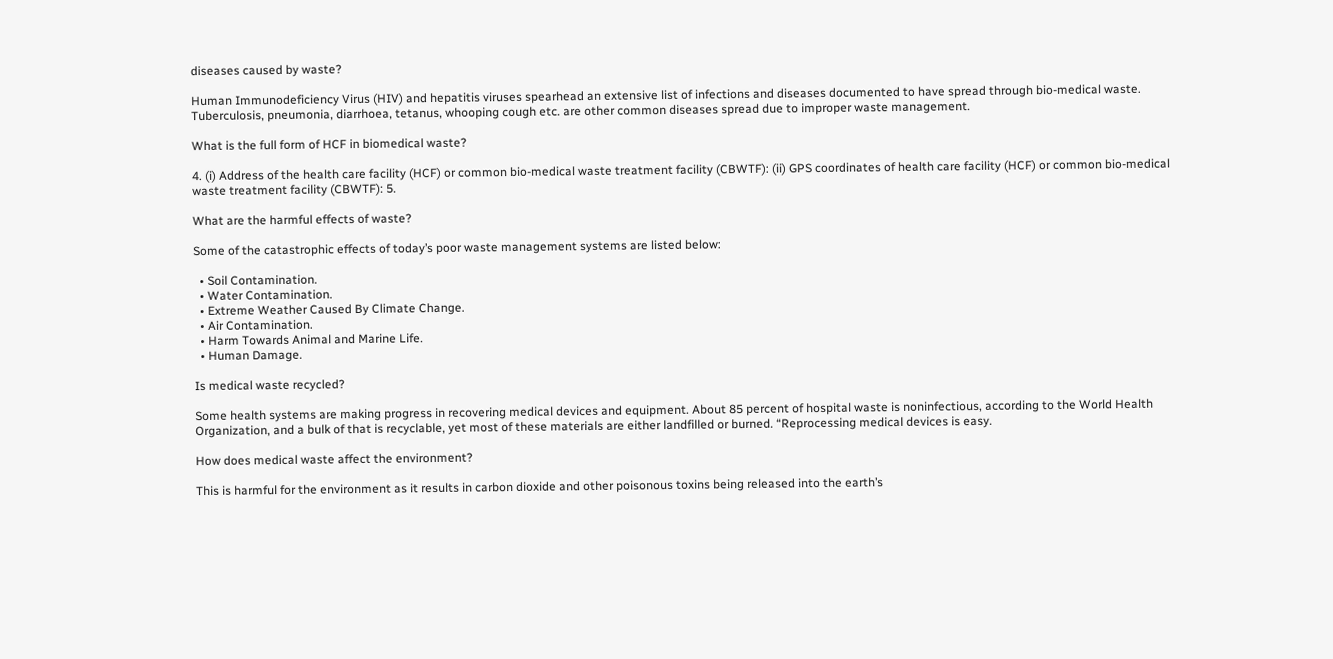diseases caused by waste?

Human Immunodeficiency Virus (HIV) and hepatitis viruses spearhead an extensive list of infections and diseases documented to have spread through bio-medical waste. Tuberculosis, pneumonia, diarrhoea, tetanus, whooping cough etc. are other common diseases spread due to improper waste management.

What is the full form of HCF in biomedical waste?

4. (i) Address of the health care facility (HCF) or common bio-medical waste treatment facility (CBWTF): (ii) GPS coordinates of health care facility (HCF) or common bio-medical waste treatment facility (CBWTF): 5.

What are the harmful effects of waste?

Some of the catastrophic effects of today’s poor waste management systems are listed below:

  • Soil Contamination.
  • Water Contamination.
  • Extreme Weather Caused By Climate Change.
  • Air Contamination.
  • Harm Towards Animal and Marine Life.
  • Human Damage.

Is medical waste recycled?

Some health systems are making progress in recovering medical devices and equipment. About 85 percent of hospital waste is noninfectious, according to the World Health Organization, and a bulk of that is recyclable, yet most of these materials are either landfilled or burned. “Reprocessing medical devices is easy.

How does medical waste affect the environment?

This is harmful for the environment as it results in carbon dioxide and other poisonous toxins being released into the earth’s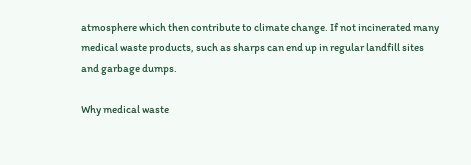atmosphere which then contribute to climate change. If not incinerated many medical waste products, such as sharps can end up in regular landfill sites and garbage dumps.

Why medical waste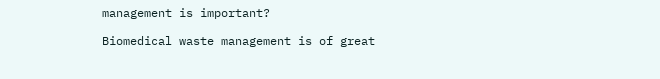management is important?

Biomedical waste management is of great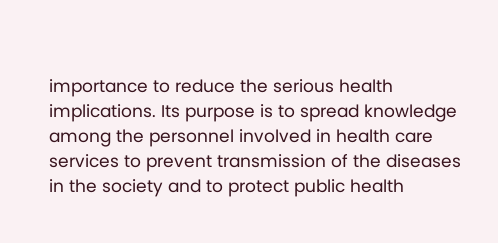importance to reduce the serious health implications. Its purpose is to spread knowledge among the personnel involved in health care services to prevent transmission of the diseases in the society and to protect public health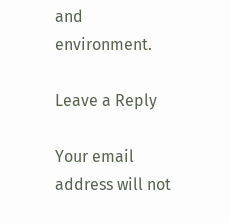and environment.

Leave a Reply

Your email address will not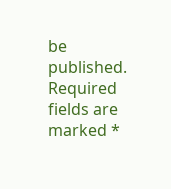be published. Required fields are marked *